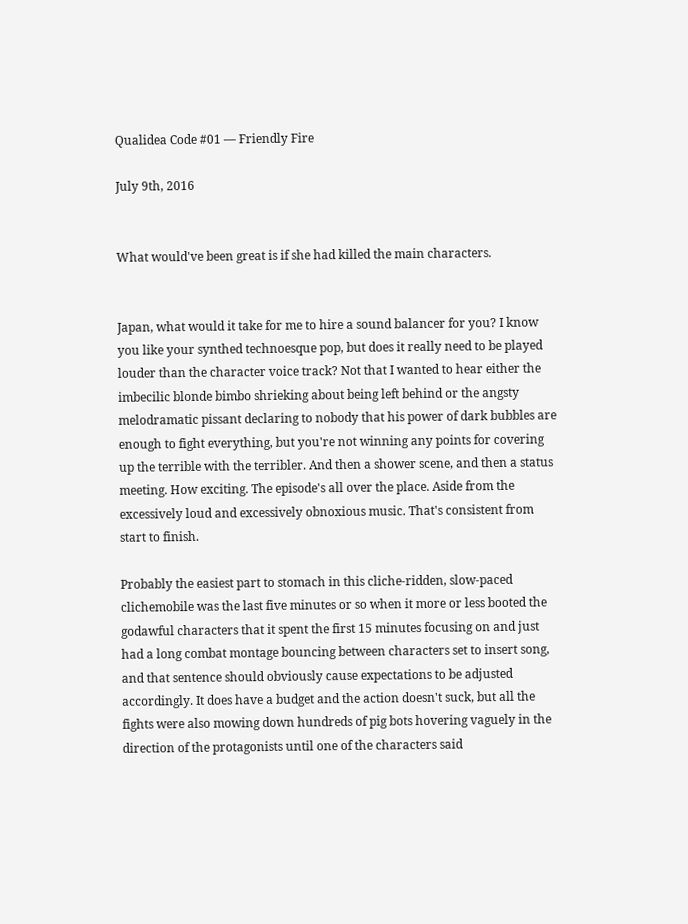Qualidea Code #01 — Friendly Fire

July 9th, 2016


What would've been great is if she had killed the main characters.


Japan, what would it take for me to hire a sound balancer for you? I know you like your synthed technoesque pop, but does it really need to be played louder than the character voice track? Not that I wanted to hear either the imbecilic blonde bimbo shrieking about being left behind or the angsty melodramatic pissant declaring to nobody that his power of dark bubbles are enough to fight everything, but you're not winning any points for covering up the terrible with the terribler. And then a shower scene, and then a status meeting. How exciting. The episode's all over the place. Aside from the excessively loud and excessively obnoxious music. That's consistent from start to finish.

Probably the easiest part to stomach in this cliche-ridden, slow-paced clichemobile was the last five minutes or so when it more or less booted the godawful characters that it spent the first 15 minutes focusing on and just had a long combat montage bouncing between characters set to insert song, and that sentence should obviously cause expectations to be adjusted accordingly. It does have a budget and the action doesn't suck, but all the fights were also mowing down hundreds of pig bots hovering vaguely in the direction of the protagonists until one of the characters said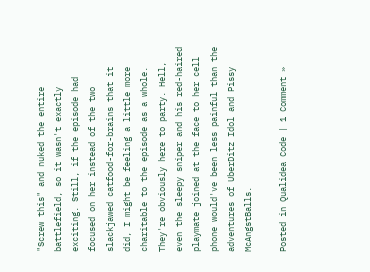"Screw this" and nuked the entire battlefield, so it wasn't exactly exciting. Still, if the episode had focused on her instead of the two slackjawed catfood-for-brains that it did, I might be feeling a little more charitable to the episode as a whole. They're obviously here to party. Hell, even the sleepy sniper and his red-haired playmate joined at the face to her cell phone would've been less painful than the adventures of UberDitz Idol and Pissy McAngstBalls.

Posted in Qualidea Code | 1 Comment »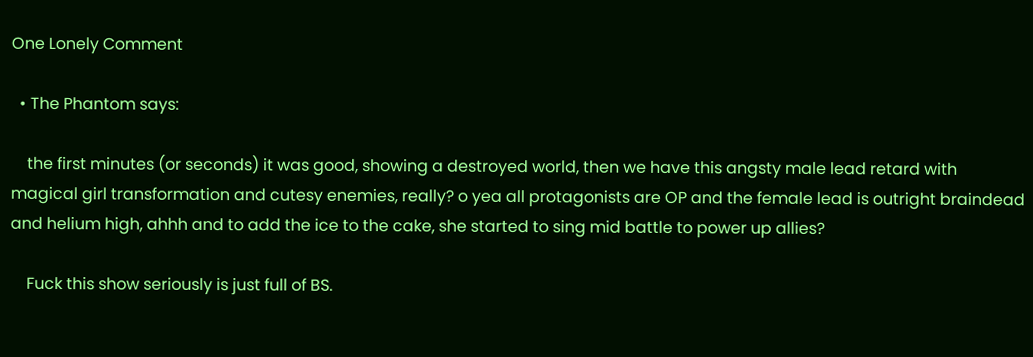One Lonely Comment

  • The Phantom says:

    the first minutes (or seconds) it was good, showing a destroyed world, then we have this angsty male lead retard with magical girl transformation and cutesy enemies, really? o yea all protagonists are OP and the female lead is outright braindead and helium high, ahhh and to add the ice to the cake, she started to sing mid battle to power up allies?

    Fuck this show seriously is just full of BS.